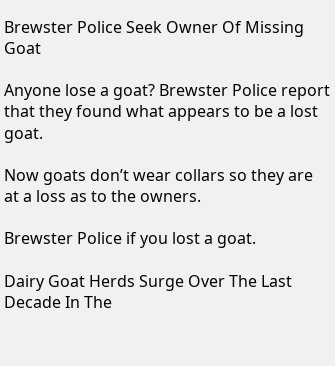Brewster Police Seek Owner Of Missing Goat

Anyone lose a goat? Brewster Police report that they found what appears to be a lost goat.

Now goats don’t wear collars so they are at a loss as to the owners.

Brewster Police if you lost a goat.

Dairy Goat Herds Surge Over The Last Decade In The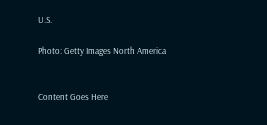U.S.

Photo: Getty Images North America


Content Goes Here